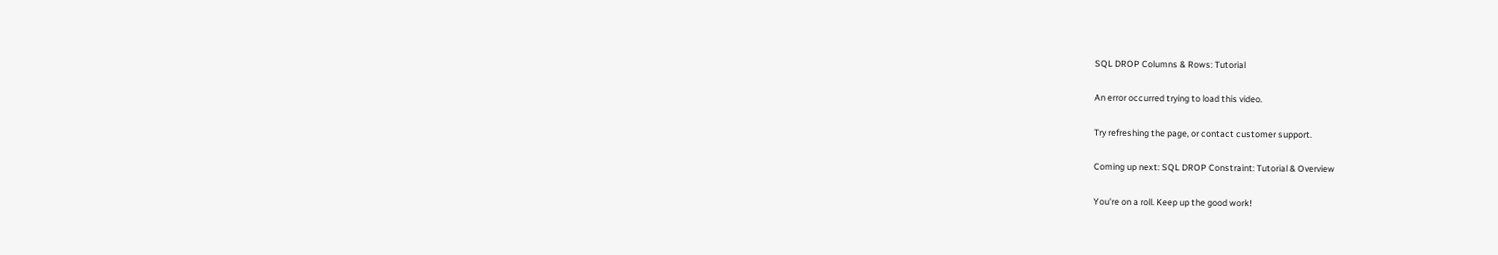SQL DROP Columns & Rows: Tutorial

An error occurred trying to load this video.

Try refreshing the page, or contact customer support.

Coming up next: SQL DROP Constraint: Tutorial & Overview

You're on a roll. Keep up the good work!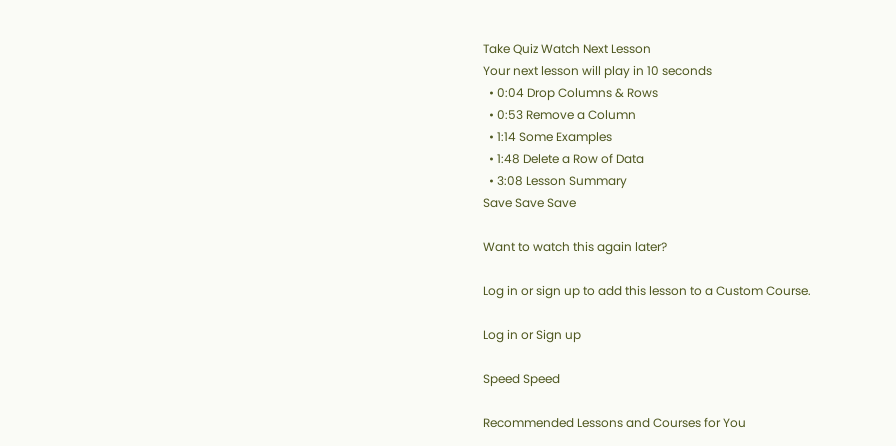Take Quiz Watch Next Lesson
Your next lesson will play in 10 seconds
  • 0:04 Drop Columns & Rows
  • 0:53 Remove a Column
  • 1:14 Some Examples
  • 1:48 Delete a Row of Data
  • 3:08 Lesson Summary
Save Save Save

Want to watch this again later?

Log in or sign up to add this lesson to a Custom Course.

Log in or Sign up

Speed Speed

Recommended Lessons and Courses for You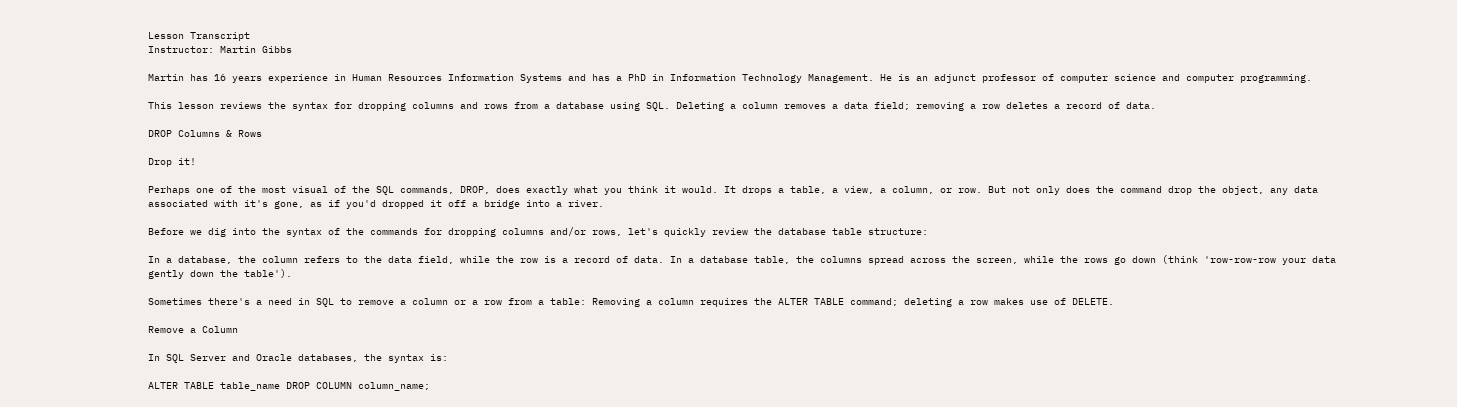Lesson Transcript
Instructor: Martin Gibbs

Martin has 16 years experience in Human Resources Information Systems and has a PhD in Information Technology Management. He is an adjunct professor of computer science and computer programming.

This lesson reviews the syntax for dropping columns and rows from a database using SQL. Deleting a column removes a data field; removing a row deletes a record of data.

DROP Columns & Rows

Drop it!

Perhaps one of the most visual of the SQL commands, DROP, does exactly what you think it would. It drops a table, a view, a column, or row. But not only does the command drop the object, any data associated with it's gone, as if you'd dropped it off a bridge into a river.

Before we dig into the syntax of the commands for dropping columns and/or rows, let's quickly review the database table structure:

In a database, the column refers to the data field, while the row is a record of data. In a database table, the columns spread across the screen, while the rows go down (think 'row-row-row your data gently down the table').

Sometimes there's a need in SQL to remove a column or a row from a table: Removing a column requires the ALTER TABLE command; deleting a row makes use of DELETE.

Remove a Column

In SQL Server and Oracle databases, the syntax is:

ALTER TABLE table_name DROP COLUMN column_name;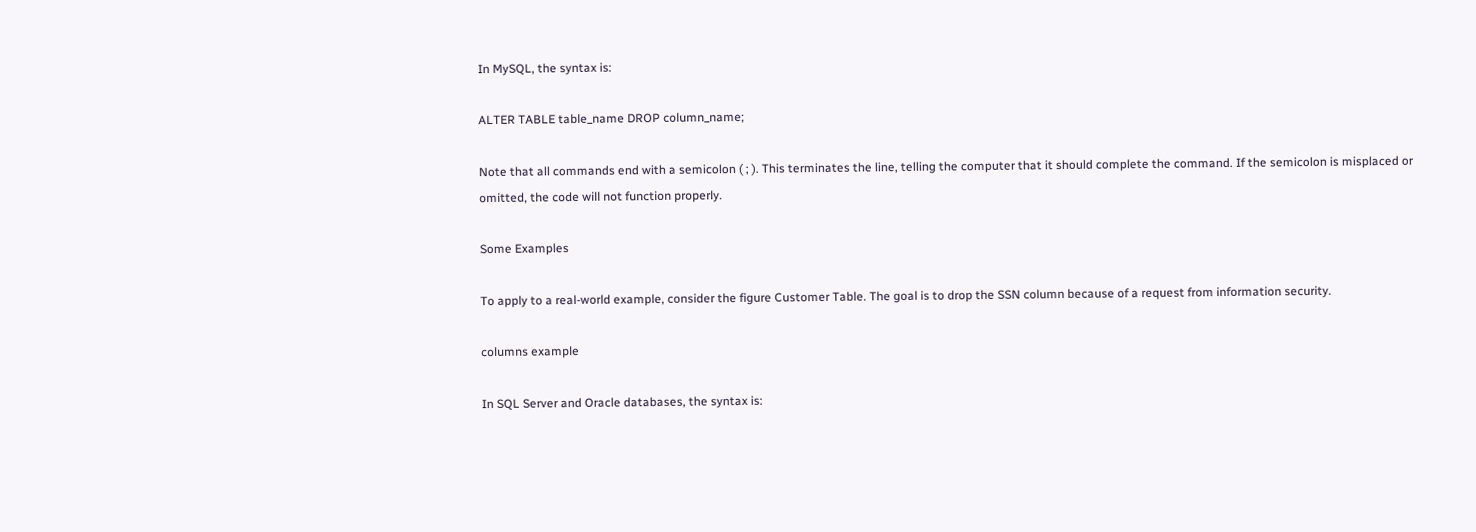In MySQL, the syntax is:

ALTER TABLE table_name DROP column_name;

Note that all commands end with a semicolon ( ; ). This terminates the line, telling the computer that it should complete the command. If the semicolon is misplaced or omitted, the code will not function properly.

Some Examples

To apply to a real-world example, consider the figure Customer Table. The goal is to drop the SSN column because of a request from information security.

columns example

In SQL Server and Oracle databases, the syntax is: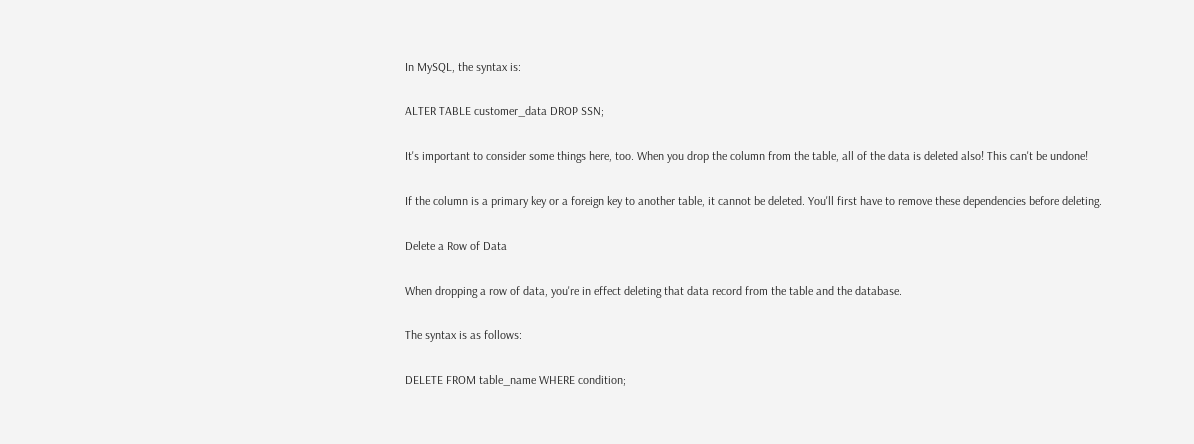In MySQL, the syntax is:

ALTER TABLE customer_data DROP SSN;

It's important to consider some things here, too. When you drop the column from the table, all of the data is deleted also! This can't be undone!

If the column is a primary key or a foreign key to another table, it cannot be deleted. You'll first have to remove these dependencies before deleting.

Delete a Row of Data

When dropping a row of data, you're in effect deleting that data record from the table and the database.

The syntax is as follows:

DELETE FROM table_name WHERE condition;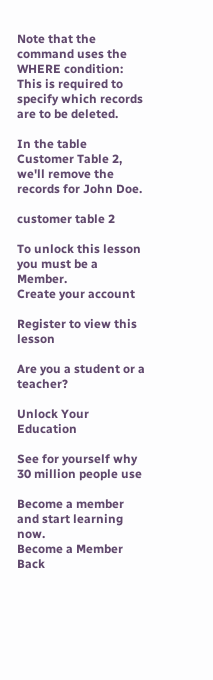Note that the command uses the WHERE condition: This is required to specify which records are to be deleted.

In the table Customer Table 2, we'll remove the records for John Doe.

customer table 2

To unlock this lesson you must be a Member.
Create your account

Register to view this lesson

Are you a student or a teacher?

Unlock Your Education

See for yourself why 30 million people use

Become a member and start learning now.
Become a Member  Back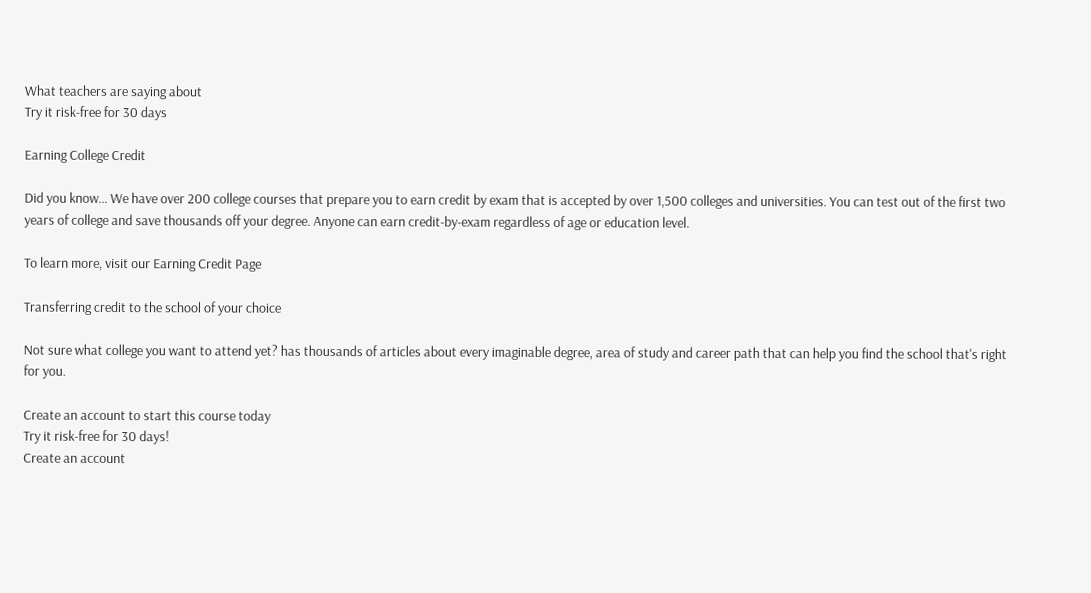What teachers are saying about
Try it risk-free for 30 days

Earning College Credit

Did you know… We have over 200 college courses that prepare you to earn credit by exam that is accepted by over 1,500 colleges and universities. You can test out of the first two years of college and save thousands off your degree. Anyone can earn credit-by-exam regardless of age or education level.

To learn more, visit our Earning Credit Page

Transferring credit to the school of your choice

Not sure what college you want to attend yet? has thousands of articles about every imaginable degree, area of study and career path that can help you find the school that's right for you.

Create an account to start this course today
Try it risk-free for 30 days!
Create an account